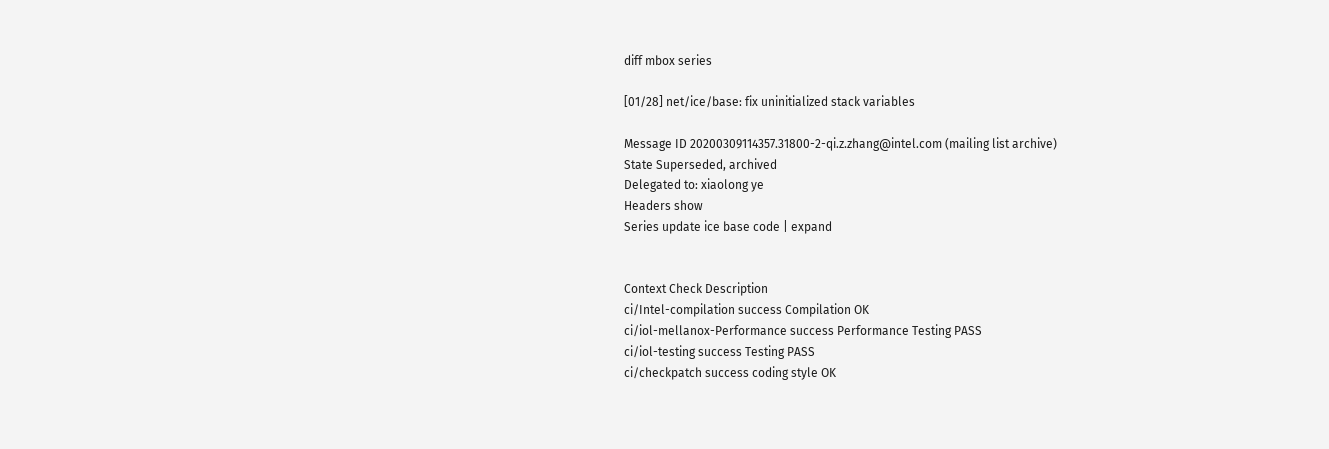diff mbox series

[01/28] net/ice/base: fix uninitialized stack variables

Message ID 20200309114357.31800-2-qi.z.zhang@intel.com (mailing list archive)
State Superseded, archived
Delegated to: xiaolong ye
Headers show
Series update ice base code | expand


Context Check Description
ci/Intel-compilation success Compilation OK
ci/iol-mellanox-Performance success Performance Testing PASS
ci/iol-testing success Testing PASS
ci/checkpatch success coding style OK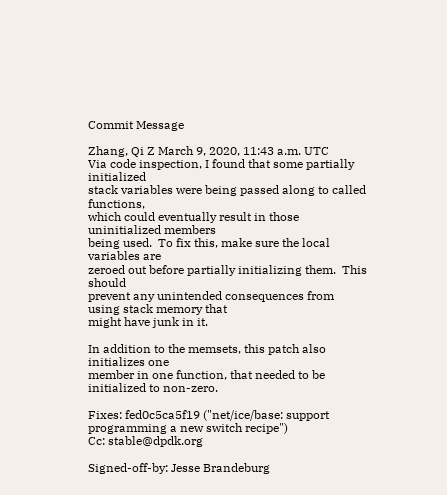Commit Message

Zhang, Qi Z March 9, 2020, 11:43 a.m. UTC
Via code inspection, I found that some partially initialized
stack variables were being passed along to called functions,
which could eventually result in those uninitialized members
being used.  To fix this, make sure the local variables are
zeroed out before partially initializing them.  This should
prevent any unintended consequences from using stack memory that
might have junk in it.

In addition to the memsets, this patch also initializes one
member in one function, that needed to be initialized to non-zero.

Fixes: fed0c5ca5f19 ("net/ice/base: support programming a new switch recipe")
Cc: stable@dpdk.org

Signed-off-by: Jesse Brandeburg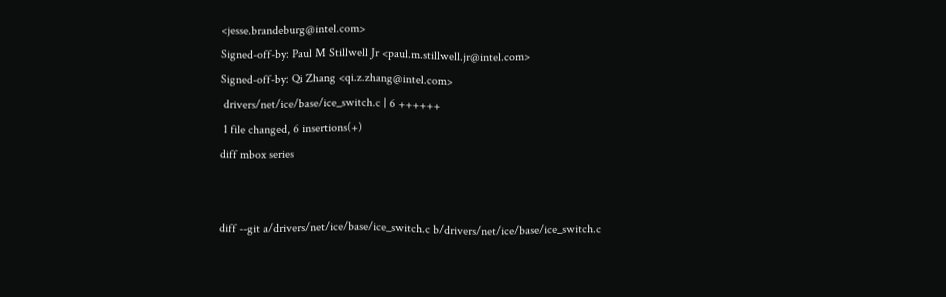<jesse.brandeburg@intel.com>
Signed-off-by: Paul M Stillwell Jr <paul.m.stillwell.jr@intel.com>
Signed-off-by: Qi Zhang <qi.z.zhang@intel.com>
 drivers/net/ice/base/ice_switch.c | 6 ++++++
 1 file changed, 6 insertions(+)
diff mbox series


diff --git a/drivers/net/ice/base/ice_switch.c b/drivers/net/ice/base/ice_switch.c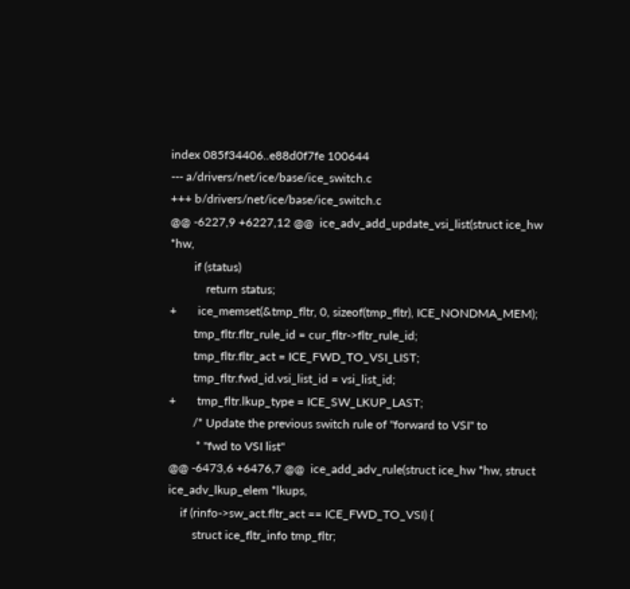index 085f34406..e88d0f7fe 100644
--- a/drivers/net/ice/base/ice_switch.c
+++ b/drivers/net/ice/base/ice_switch.c
@@ -6227,9 +6227,12 @@  ice_adv_add_update_vsi_list(struct ice_hw *hw,
        if (status)
            return status;
+       ice_memset(&tmp_fltr, 0, sizeof(tmp_fltr), ICE_NONDMA_MEM);
        tmp_fltr.fltr_rule_id = cur_fltr->fltr_rule_id;
        tmp_fltr.fltr_act = ICE_FWD_TO_VSI_LIST;
        tmp_fltr.fwd_id.vsi_list_id = vsi_list_id;
+       tmp_fltr.lkup_type = ICE_SW_LKUP_LAST;
        /* Update the previous switch rule of "forward to VSI" to
         * "fwd to VSI list"
@@ -6473,6 +6476,7 @@  ice_add_adv_rule(struct ice_hw *hw, struct ice_adv_lkup_elem *lkups,
    if (rinfo->sw_act.fltr_act == ICE_FWD_TO_VSI) {
        struct ice_fltr_info tmp_fltr;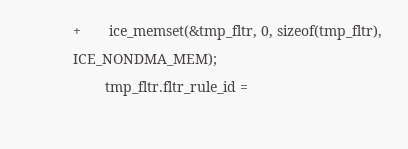+       ice_memset(&tmp_fltr, 0, sizeof(tmp_fltr), ICE_NONDMA_MEM);
        tmp_fltr.fltr_rule_id =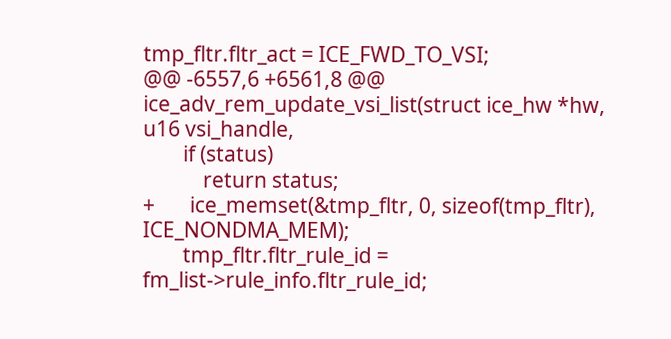tmp_fltr.fltr_act = ICE_FWD_TO_VSI;
@@ -6557,6 +6561,8 @@  ice_adv_rem_update_vsi_list(struct ice_hw *hw, u16 vsi_handle,
        if (status)
            return status;
+       ice_memset(&tmp_fltr, 0, sizeof(tmp_fltr), ICE_NONDMA_MEM);
        tmp_fltr.fltr_rule_id = fm_list->rule_info.fltr_rule_id;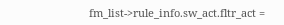fm_list->rule_info.sw_act.fltr_act =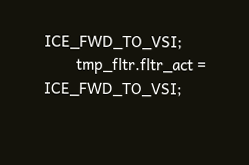ICE_FWD_TO_VSI;
        tmp_fltr.fltr_act = ICE_FWD_TO_VSI;